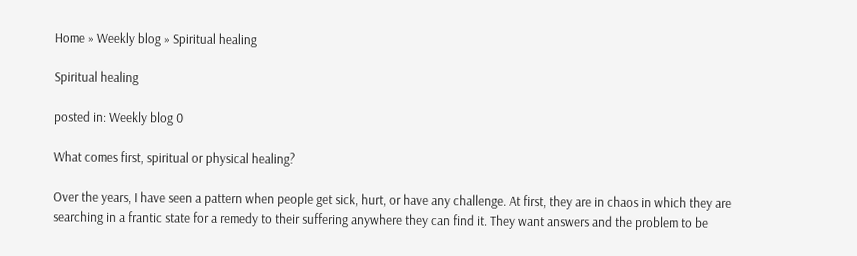Home » Weekly blog » Spiritual healing

Spiritual healing

posted in: Weekly blog 0

What comes first, spiritual or physical healing?

Over the years, I have seen a pattern when people get sick, hurt, or have any challenge. At first, they are in chaos in which they are searching in a frantic state for a remedy to their suffering anywhere they can find it. They want answers and the problem to be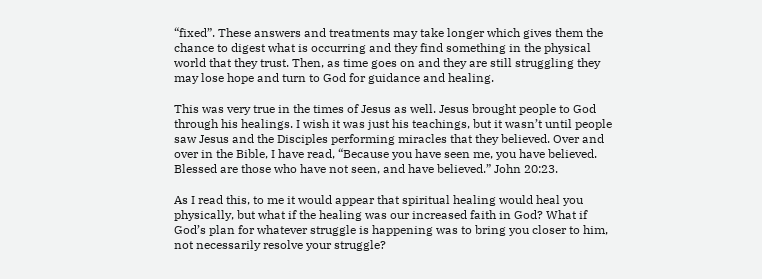“fixed”. These answers and treatments may take longer which gives them the chance to digest what is occurring and they find something in the physical world that they trust. Then, as time goes on and they are still struggling they may lose hope and turn to God for guidance and healing.

This was very true in the times of Jesus as well. Jesus brought people to God through his healings. I wish it was just his teachings, but it wasn’t until people saw Jesus and the Disciples performing miracles that they believed. Over and over in the Bible, I have read, “Because you have seen me, you have believed. Blessed are those who have not seen, and have believed.” John 20:23.

As I read this, to me it would appear that spiritual healing would heal you physically, but what if the healing was our increased faith in God? What if God’s plan for whatever struggle is happening was to bring you closer to him, not necessarily resolve your struggle?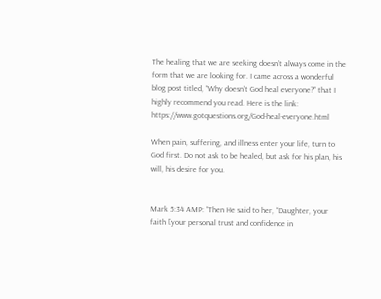The healing that we are seeking doesn’t always come in the form that we are looking for. I came across a wonderful blog post titled, “Why doesn’t God heal everyone?” that I highly recommend you read. Here is the link: https://www.gotquestions.org/God-heal-everyone.html

When pain, suffering, and illness enter your life, turn to God first. Do not ask to be healed, but ask for his plan, his will, his desire for you.


Mark 5:34 AMP: “Then He said to her, “Daughter, your faith [your personal trust and confidence in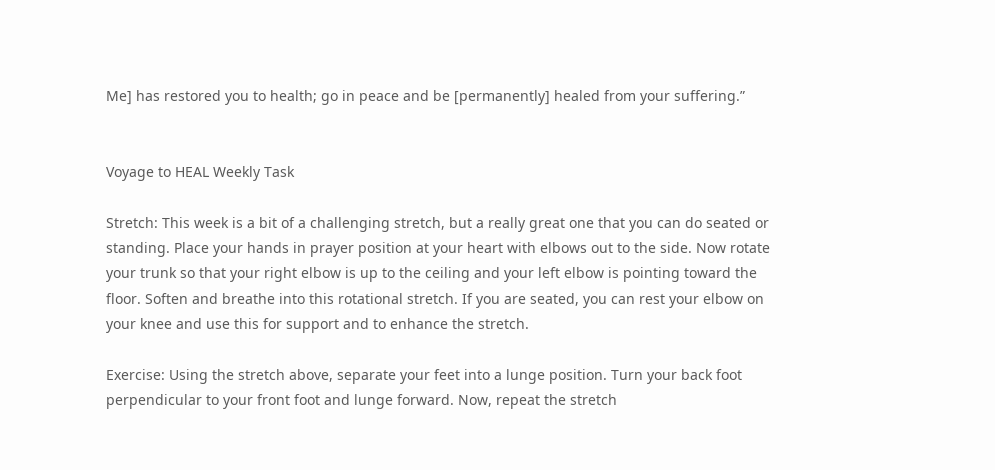Me] has restored you to health; go in peace and be [permanently] healed from your suffering.”


Voyage to HEAL Weekly Task

Stretch: This week is a bit of a challenging stretch, but a really great one that you can do seated or standing. Place your hands in prayer position at your heart with elbows out to the side. Now rotate your trunk so that your right elbow is up to the ceiling and your left elbow is pointing toward the floor. Soften and breathe into this rotational stretch. If you are seated, you can rest your elbow on your knee and use this for support and to enhance the stretch.

Exercise: Using the stretch above, separate your feet into a lunge position. Turn your back foot perpendicular to your front foot and lunge forward. Now, repeat the stretch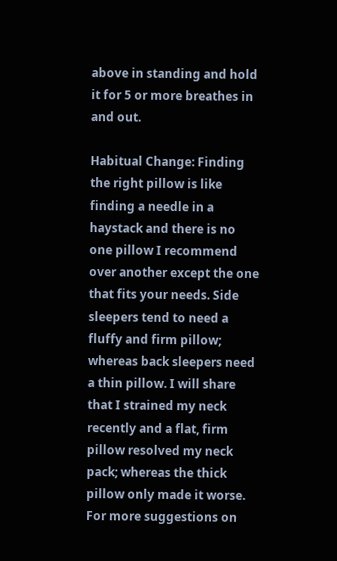above in standing and hold it for 5 or more breathes in and out.

Habitual Change: Finding the right pillow is like finding a needle in a haystack and there is no one pillow I recommend over another except the one that fits your needs. Side sleepers tend to need a fluffy and firm pillow; whereas back sleepers need a thin pillow. I will share that I strained my neck recently and a flat, firm pillow resolved my neck pack; whereas the thick pillow only made it worse. For more suggestions on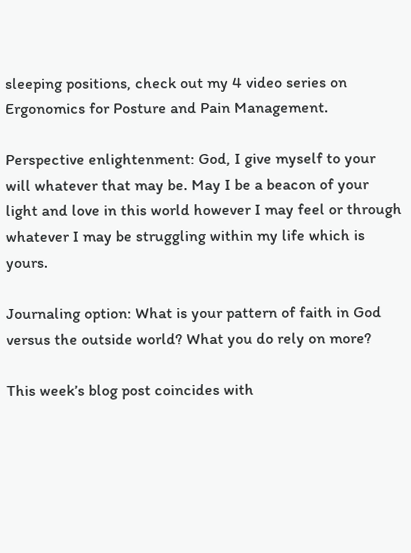sleeping positions, check out my 4 video series on Ergonomics for Posture and Pain Management.

Perspective enlightenment: God, I give myself to your will whatever that may be. May I be a beacon of your light and love in this world however I may feel or through whatever I may be struggling within my life which is yours.

Journaling option: What is your pattern of faith in God versus the outside world? What you do rely on more?

This week’s blog post coincides with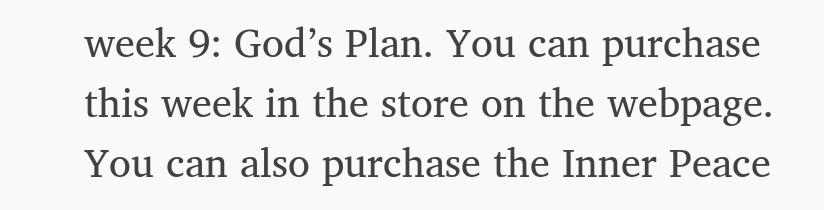week 9: God’s Plan. You can purchase this week in the store on the webpage. You can also purchase the Inner Peace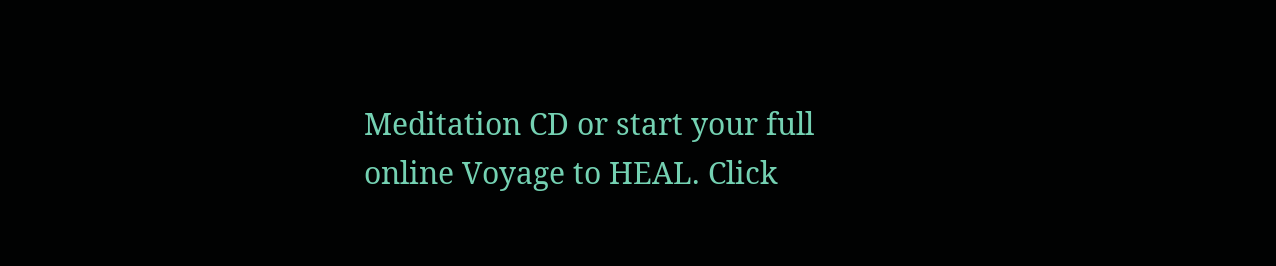Meditation CD or start your full online Voyage to HEAL. Click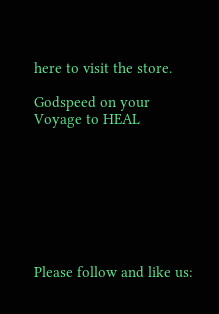here to visit the store.

Godspeed on your Voyage to HEAL








Please follow and like us: